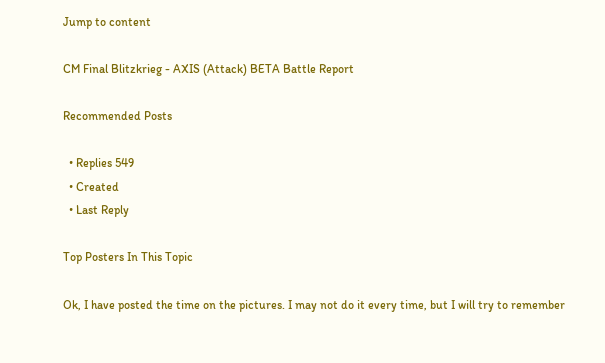Jump to content

CM Final Blitzkrieg - AXIS (Attack) BETA Battle Report

Recommended Posts

  • Replies 549
  • Created
  • Last Reply

Top Posters In This Topic

Ok, I have posted the time on the pictures. I may not do it every time, but I will try to remember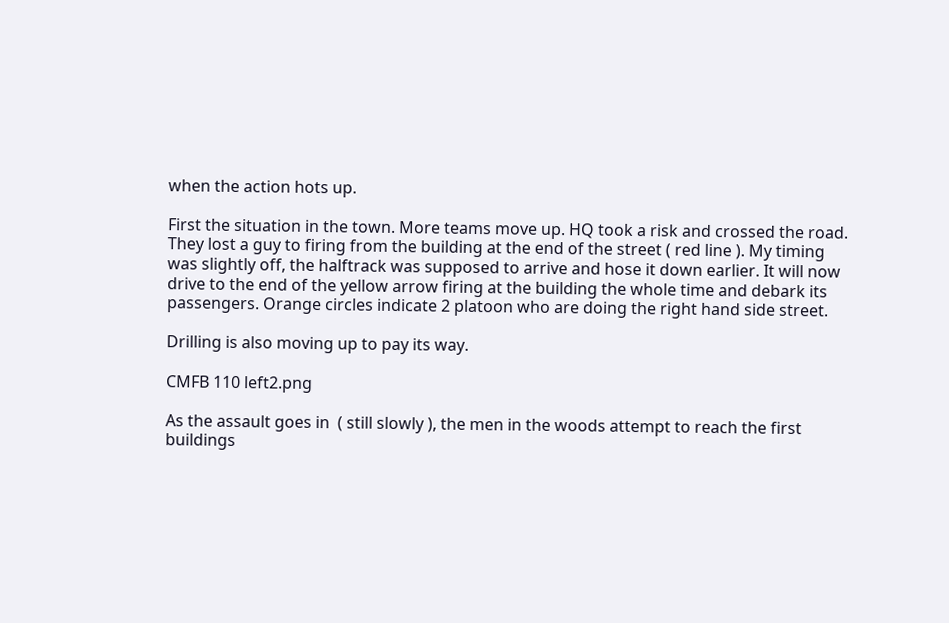when the action hots up.

First the situation in the town. More teams move up. HQ took a risk and crossed the road. They lost a guy to firing from the building at the end of the street ( red line ). My timing was slightly off, the halftrack was supposed to arrive and hose it down earlier. It will now drive to the end of the yellow arrow firing at the building the whole time and debark its passengers. Orange circles indicate 2 platoon who are doing the right hand side street.

Drilling is also moving up to pay its way.

CMFB 110 left2.png

As the assault goes in  ( still slowly ), the men in the woods attempt to reach the first buildings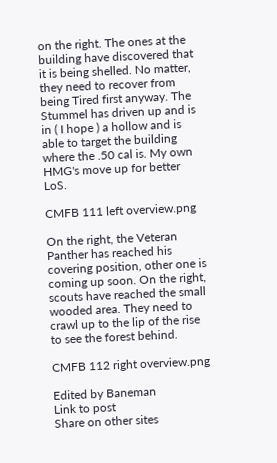on the right. The ones at the building have discovered that it is being shelled. No matter, they need to recover from being Tired first anyway. The Stummel has driven up and is in ( I hope ) a hollow and is able to target the building where the .50 cal is. My own HMG's move up for better LoS.

CMFB 111 left overview.png

On the right, the Veteran Panther has reached his covering position, other one is coming up soon. On the right, scouts have reached the small wooded area. They need to crawl up to the lip of the rise to see the forest behind.

CMFB 112 right overview.png

Edited by Baneman
Link to post
Share on other sites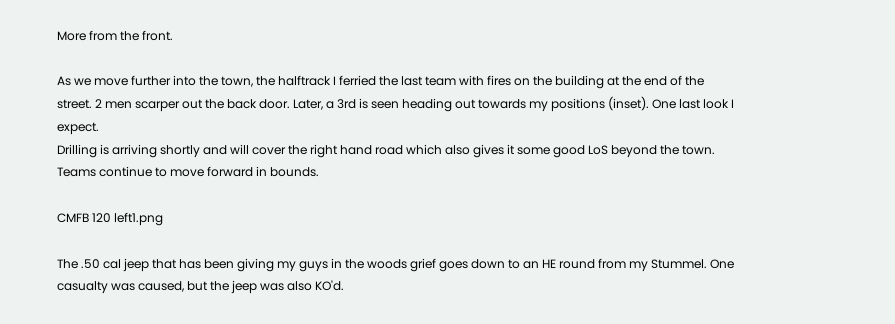More from the front.

As we move further into the town, the halftrack I ferried the last team with fires on the building at the end of the street. 2 men scarper out the back door. Later, a 3rd is seen heading out towards my positions (inset). One last look I expect.
Drilling is arriving shortly and will cover the right hand road which also gives it some good LoS beyond the town. Teams continue to move forward in bounds.

CMFB 120 left1.png

The .50 cal jeep that has been giving my guys in the woods grief goes down to an HE round from my Stummel. One casualty was caused, but the jeep was also KO'd.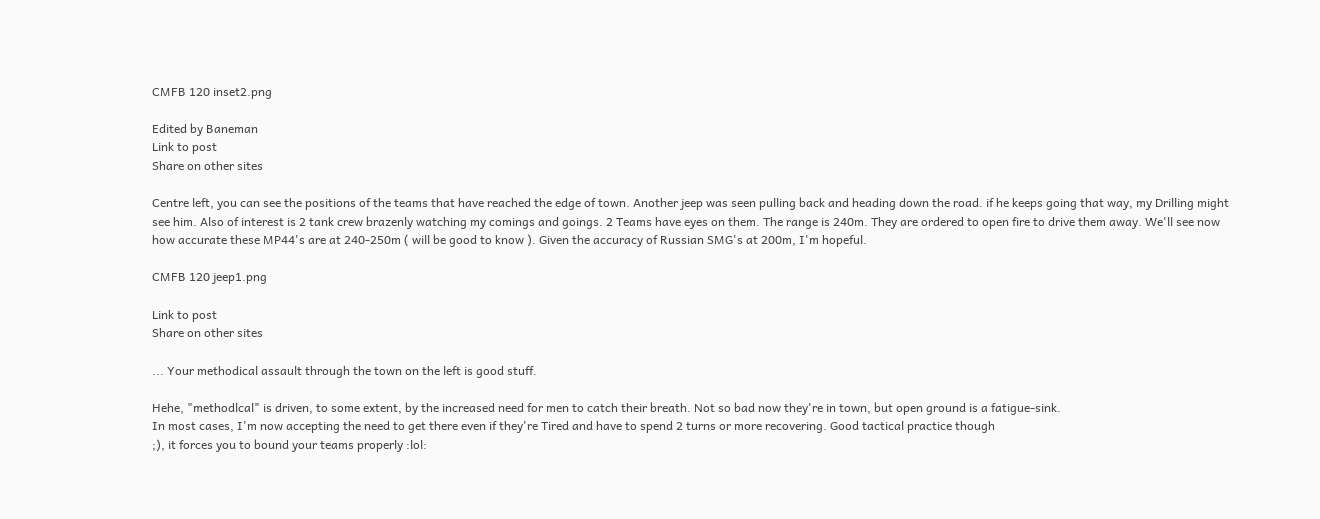CMFB 120 inset2.png

Edited by Baneman
Link to post
Share on other sites

Centre left, you can see the positions of the teams that have reached the edge of town. Another jeep was seen pulling back and heading down the road. if he keeps going that way, my Drilling might see him. Also of interest is 2 tank crew brazenly watching my comings and goings. 2 Teams have eyes on them. The range is 240m. They are ordered to open fire to drive them away. We'll see now how accurate these MP44's are at 240-250m ( will be good to know ). Given the accuracy of Russian SMG's at 200m, I'm hopeful.

CMFB 120 jeep1.png

Link to post
Share on other sites

... Your methodical assault through the town on the left is good stuff.

Hehe, "methodlcal" is driven, to some extent, by the increased need for men to catch their breath. Not so bad now they're in town, but open ground is a fatigue-sink.
In most cases, I'm now accepting the need to get there even if they're Tired and have to spend 2 turns or more recovering. Good tactical practice though
;), it forces you to bound your teams properly :lol: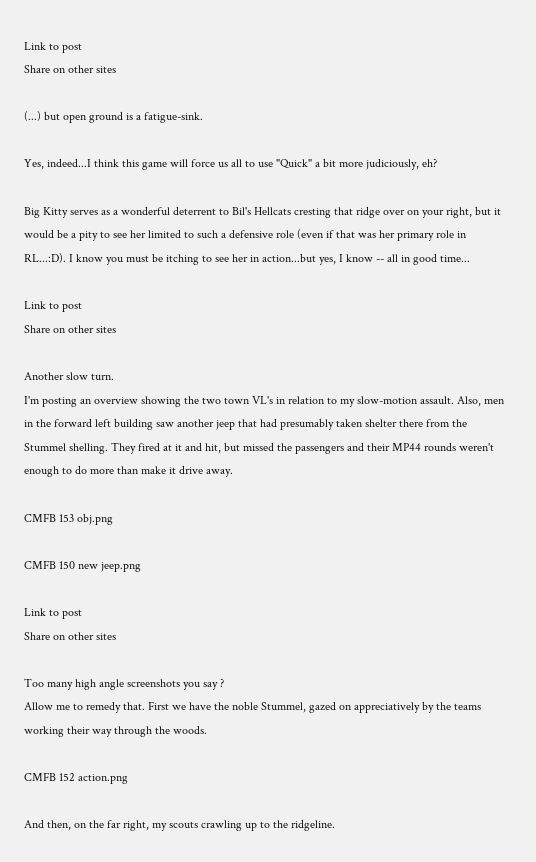Link to post
Share on other sites

(...) but open ground is a fatigue-sink.

Yes, indeed...I think this game will force us all to use "Quick" a bit more judiciously, eh?

Big Kitty serves as a wonderful deterrent to Bil's Hellcats cresting that ridge over on your right, but it would be a pity to see her limited to such a defensive role (even if that was her primary role in RL...:D). I know you must be itching to see her in action...but yes, I know -- all in good time...

Link to post
Share on other sites

Another slow turn.
I'm posting an overview showing the two town VL's in relation to my slow-motion assault. Also, men in the forward left building saw another jeep that had presumably taken shelter there from the Stummel shelling. They fired at it and hit, but missed the passengers and their MP44 rounds weren't enough to do more than make it drive away.

CMFB 153 obj.png

CMFB 150 new jeep.png

Link to post
Share on other sites

Too many high angle screenshots you say ?
Allow me to remedy that. First we have the noble Stummel, gazed on appreciatively by the teams working their way through the woods.

CMFB 152 action.png

And then, on the far right, my scouts crawling up to the ridgeline.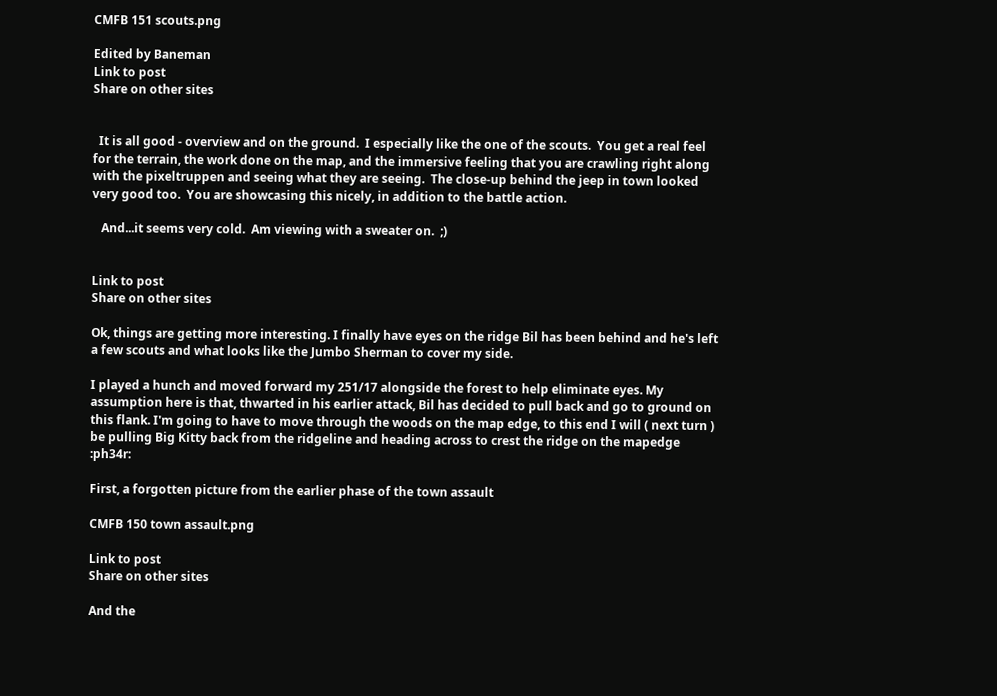CMFB 151 scouts.png

Edited by Baneman
Link to post
Share on other sites


  It is all good - overview and on the ground.  I especially like the one of the scouts.  You get a real feel for the terrain, the work done on the map, and the immersive feeling that you are crawling right along with the pixeltruppen and seeing what they are seeing.  The close-up behind the jeep in town looked very good too.  You are showcasing this nicely, in addition to the battle action.

   And...it seems very cold.  Am viewing with a sweater on.  ;)


Link to post
Share on other sites

Ok, things are getting more interesting. I finally have eyes on the ridge Bil has been behind and he's left a few scouts and what looks like the Jumbo Sherman to cover my side.

I played a hunch and moved forward my 251/17 alongside the forest to help eliminate eyes. My assumption here is that, thwarted in his earlier attack, Bil has decided to pull back and go to ground on this flank. I'm going to have to move through the woods on the map edge, to this end I will ( next turn ) be pulling Big Kitty back from the ridgeline and heading across to crest the ridge on the mapedge :ph34r:

First, a forgotten picture from the earlier phase of the town assault

CMFB 150 town assault.png

Link to post
Share on other sites

And the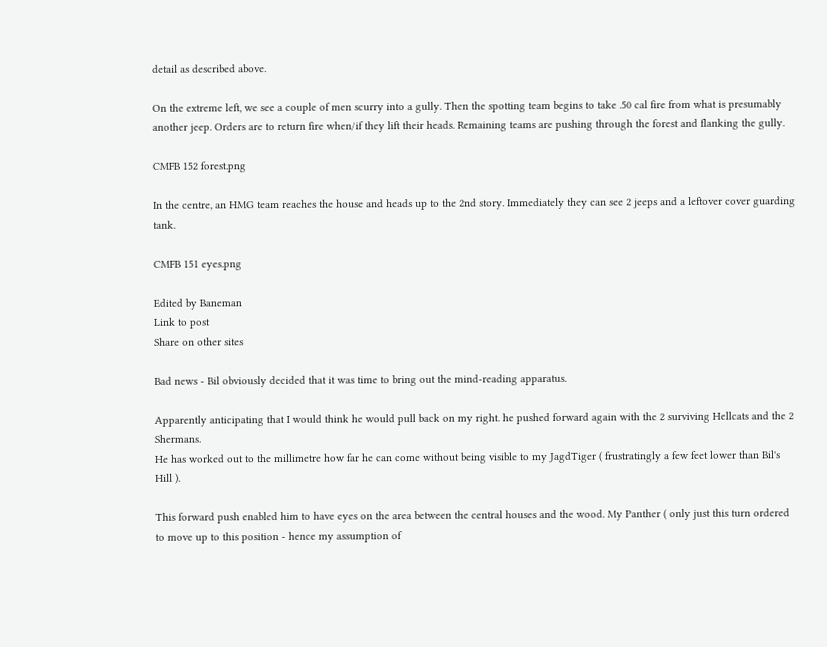detail as described above.

On the extreme left, we see a couple of men scurry into a gully. Then the spotting team begins to take .50 cal fire from what is presumably another jeep. Orders are to return fire when/if they lift their heads. Remaining teams are pushing through the forest and flanking the gully.

CMFB 152 forest.png

In the centre, an HMG team reaches the house and heads up to the 2nd story. Immediately they can see 2 jeeps and a leftover cover guarding tank.

CMFB 151 eyes.png

Edited by Baneman
Link to post
Share on other sites

Bad news - Bil obviously decided that it was time to bring out the mind-reading apparatus.

Apparently anticipating that I would think he would pull back on my right. he pushed forward again with the 2 surviving Hellcats and the 2 Shermans.
He has worked out to the millimetre how far he can come without being visible to my JagdTiger ( frustratingly a few feet lower than Bil's Hill ).

This forward push enabled him to have eyes on the area between the central houses and the wood. My Panther ( only just this turn ordered to move up to this position - hence my assumption of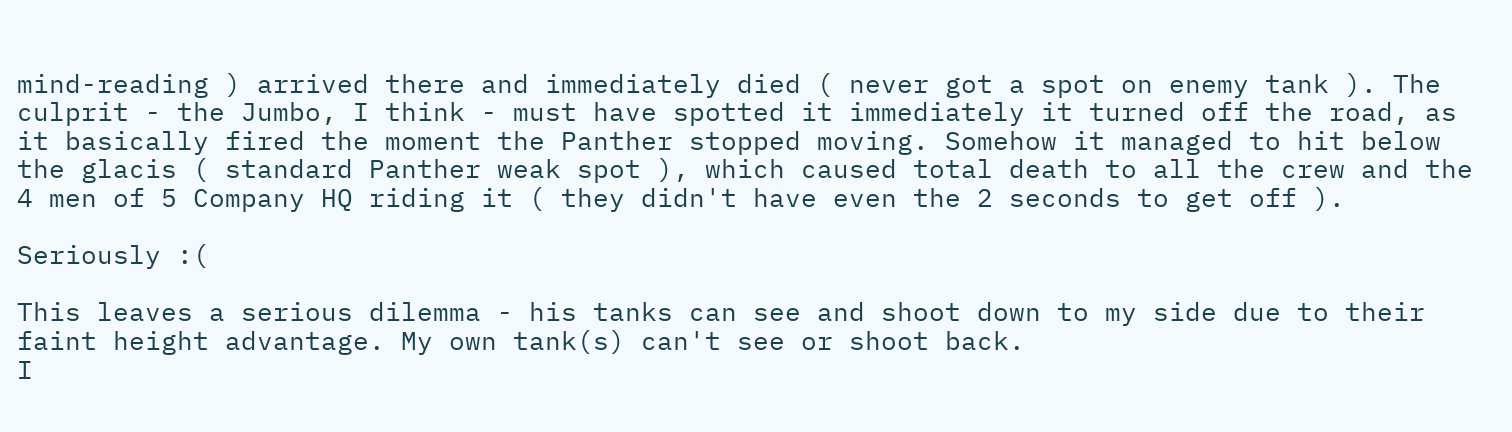mind-reading ) arrived there and immediately died ( never got a spot on enemy tank ). The culprit - the Jumbo, I think - must have spotted it immediately it turned off the road, as it basically fired the moment the Panther stopped moving. Somehow it managed to hit below the glacis ( standard Panther weak spot ), which caused total death to all the crew and the 4 men of 5 Company HQ riding it ( they didn't have even the 2 seconds to get off ).

Seriously :(

This leaves a serious dilemma - his tanks can see and shoot down to my side due to their faint height advantage. My own tank(s) can't see or shoot back.
I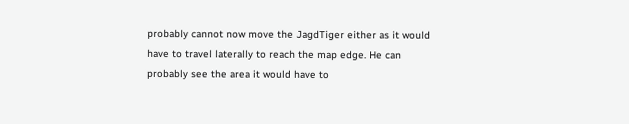probably cannot now move the JagdTiger either as it would have to travel laterally to reach the map edge. He can probably see the area it would have to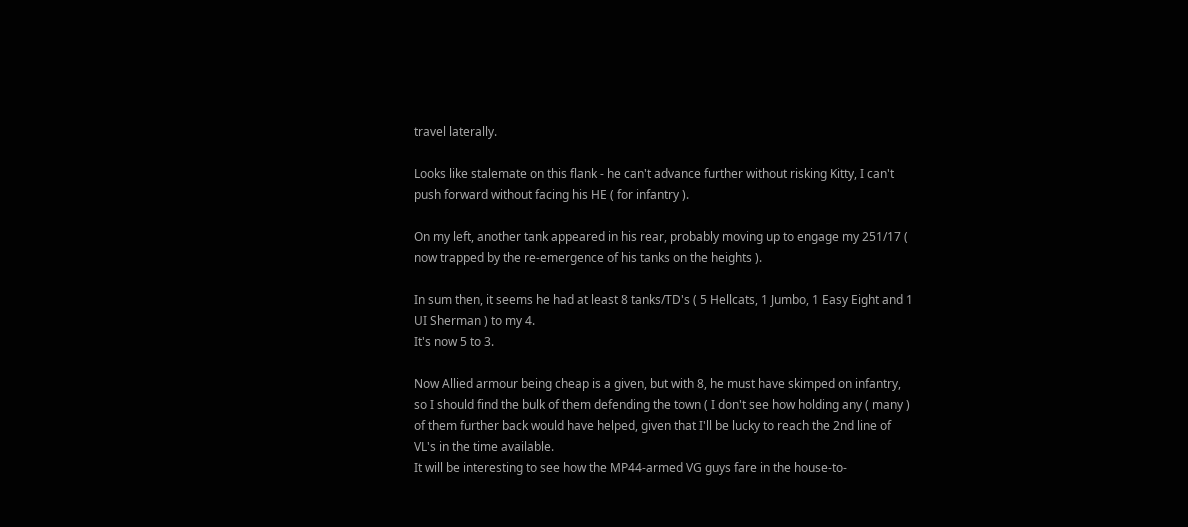travel laterally.

Looks like stalemate on this flank - he can't advance further without risking Kitty, I can't push forward without facing his HE ( for infantry ).

On my left, another tank appeared in his rear, probably moving up to engage my 251/17 ( now trapped by the re-emergence of his tanks on the heights ).

In sum then, it seems he had at least 8 tanks/TD's ( 5 Hellcats, 1 Jumbo, 1 Easy Eight and 1 UI Sherman ) to my 4.
It's now 5 to 3.

Now Allied armour being cheap is a given, but with 8, he must have skimped on infantry, so I should find the bulk of them defending the town ( I don't see how holding any ( many ) of them further back would have helped, given that I'll be lucky to reach the 2nd line of VL's in the time available.
It will be interesting to see how the MP44-armed VG guys fare in the house-to-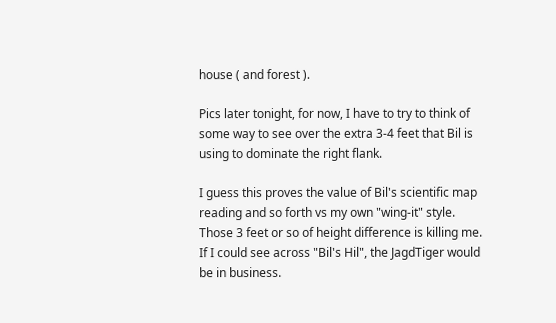house ( and forest ).

Pics later tonight, for now, I have to try to think of some way to see over the extra 3-4 feet that Bil is using to dominate the right flank.

I guess this proves the value of Bil's scientific map reading and so forth vs my own "wing-it" style.
Those 3 feet or so of height difference is killing me. If I could see across "Bil's Hil", the JagdTiger would be in business.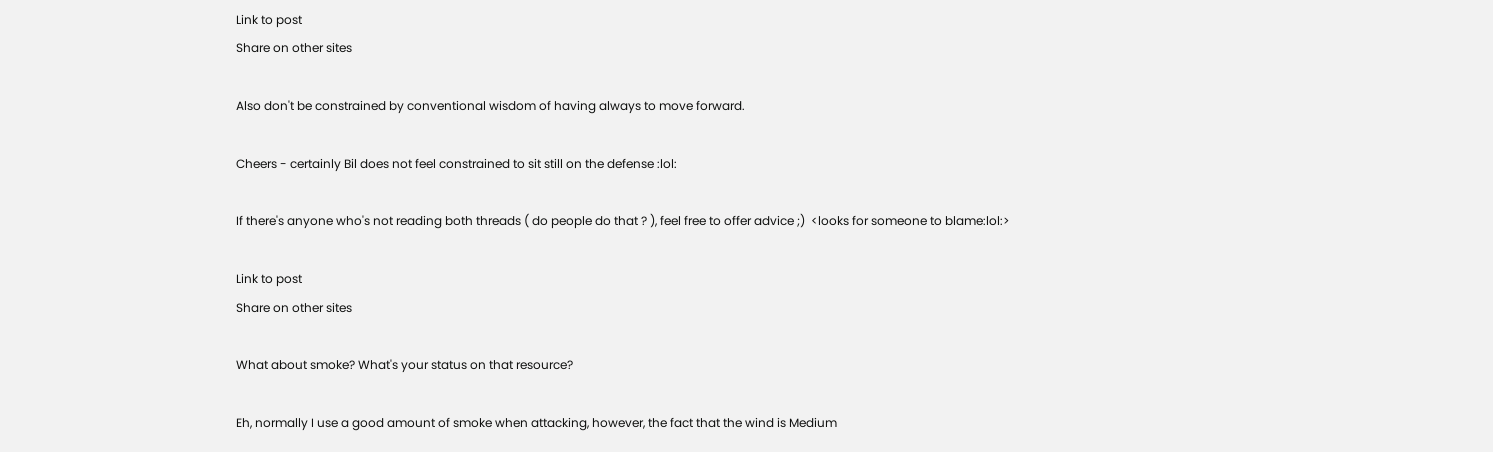Link to post
Share on other sites

Also don't be constrained by conventional wisdom of having always to move forward.

Cheers - certainly Bil does not feel constrained to sit still on the defense :lol:

If there's anyone who's not reading both threads ( do people do that ? ), feel free to offer advice ;)  <looks for someone to blame:lol:>

Link to post
Share on other sites

What about smoke? What's your status on that resource?

Eh, normally I use a good amount of smoke when attacking, however, the fact that the wind is Medium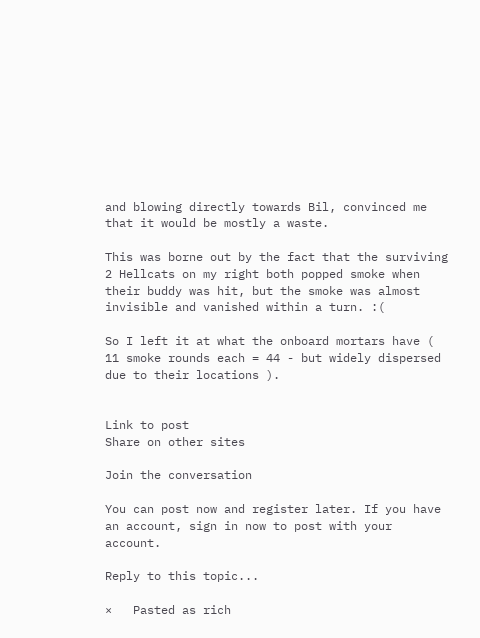and blowing directly towards Bil, convinced me that it would be mostly a waste.

This was borne out by the fact that the surviving 2 Hellcats on my right both popped smoke when their buddy was hit, but the smoke was almost invisible and vanished within a turn. :(

So I left it at what the onboard mortars have ( 11 smoke rounds each = 44 - but widely dispersed due to their locations ).


Link to post
Share on other sites

Join the conversation

You can post now and register later. If you have an account, sign in now to post with your account.

Reply to this topic...

×   Pasted as rich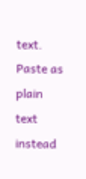text.   Paste as plain text instead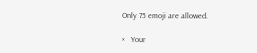Only 75 emoji are allowed.

×   Your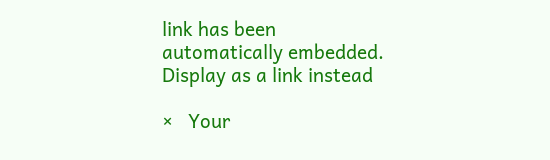link has been automatically embedded.   Display as a link instead

×   Your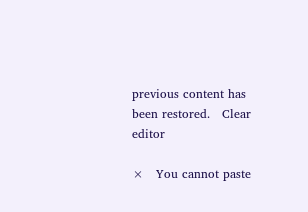previous content has been restored.   Clear editor

×   You cannot paste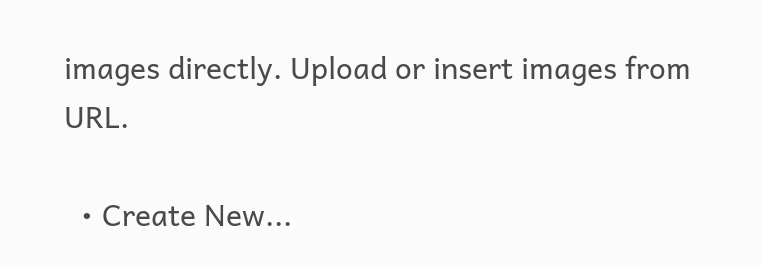images directly. Upload or insert images from URL.

  • Create New...